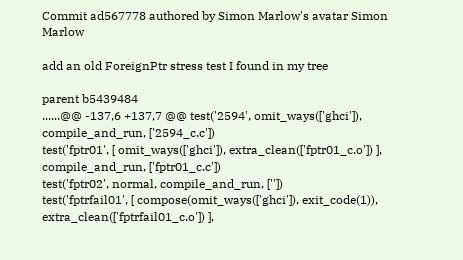Commit ad567778 authored by Simon Marlow's avatar Simon Marlow

add an old ForeignPtr stress test I found in my tree

parent b5439484
......@@ -137,6 +137,7 @@ test('2594', omit_ways(['ghci']), compile_and_run, ['2594_c.c'])
test('fptr01', [ omit_ways(['ghci']), extra_clean(['fptr01_c.o']) ],
compile_and_run, ['fptr01_c.c'])
test('fptr02', normal, compile_and_run, [''])
test('fptrfail01', [ compose(omit_ways(['ghci']), exit_code(1)),
extra_clean(['fptrfail01_c.o']) ],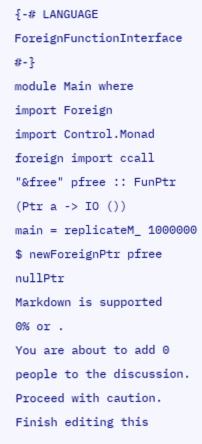{-# LANGUAGE ForeignFunctionInterface #-}
module Main where
import Foreign
import Control.Monad
foreign import ccall "&free" pfree :: FunPtr (Ptr a -> IO ())
main = replicateM_ 1000000 $ newForeignPtr pfree nullPtr
Markdown is supported
0% or .
You are about to add 0 people to the discussion. Proceed with caution.
Finish editing this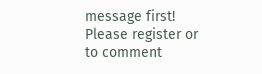message first!
Please register or to comment